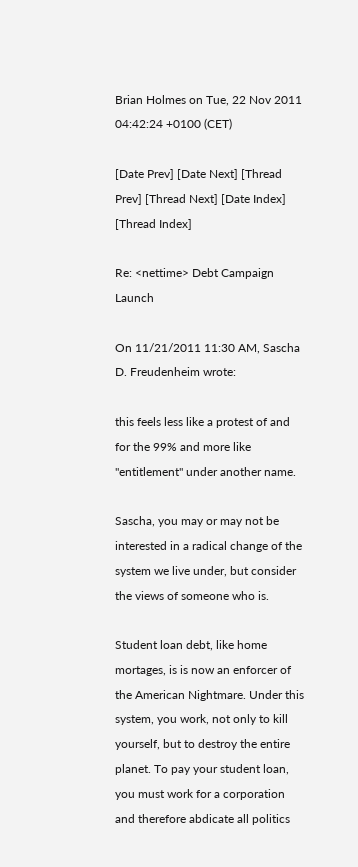Brian Holmes on Tue, 22 Nov 2011 04:42:24 +0100 (CET)

[Date Prev] [Date Next] [Thread Prev] [Thread Next] [Date Index] [Thread Index]

Re: <nettime> Debt Campaign Launch

On 11/21/2011 11:30 AM, Sascha D. Freudenheim wrote:

this feels less like a protest of and for the 99% and more like
"entitlement" under another name.

Sascha, you may or may not be interested in a radical change of the system we live under, but consider the views of someone who is.

Student loan debt, like home mortages, is is now an enforcer of the American Nightmare. Under this system, you work, not only to kill yourself, but to destroy the entire planet. To pay your student loan, you must work for a corporation and therefore abdicate all politics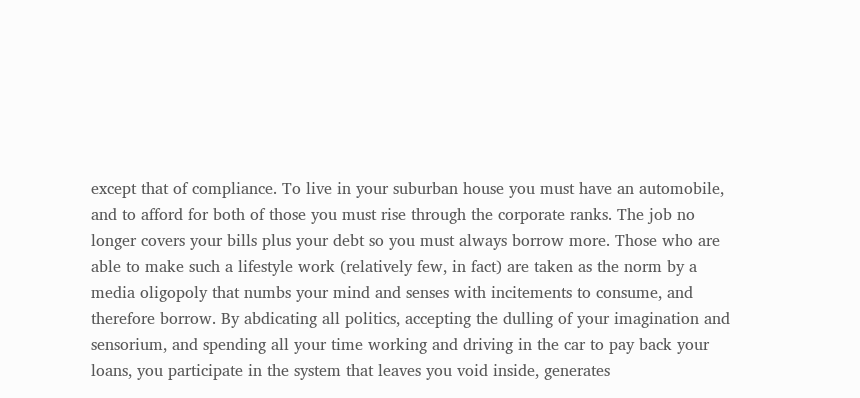except that of compliance. To live in your suburban house you must have an automobile, and to afford for both of those you must rise through the corporate ranks. The job no longer covers your bills plus your debt so you must always borrow more. Those who are able to make such a lifestyle work (relatively few, in fact) are taken as the norm by a media oligopoly that numbs your mind and senses with incitements to consume, and therefore borrow. By abdicating all politics, accepting the dulling of your imagination and sensorium, and spending all your time working and driving in the car to pay back your loans, you participate in the system that leaves you void inside, generates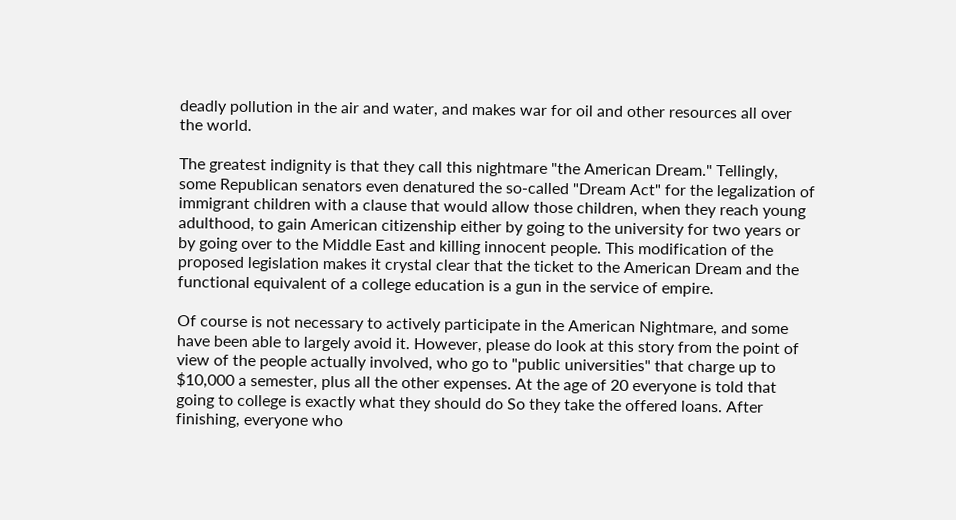deadly pollution in the air and water, and makes war for oil and other resources all over the world.

The greatest indignity is that they call this nightmare "the American Dream." Tellingly, some Republican senators even denatured the so-called "Dream Act" for the legalization of immigrant children with a clause that would allow those children, when they reach young adulthood, to gain American citizenship either by going to the university for two years or by going over to the Middle East and killing innocent people. This modification of the proposed legislation makes it crystal clear that the ticket to the American Dream and the functional equivalent of a college education is a gun in the service of empire.

Of course is not necessary to actively participate in the American Nightmare, and some have been able to largely avoid it. However, please do look at this story from the point of view of the people actually involved, who go to "public universities" that charge up to $10,000 a semester, plus all the other expenses. At the age of 20 everyone is told that going to college is exactly what they should do So they take the offered loans. After finishing, everyone who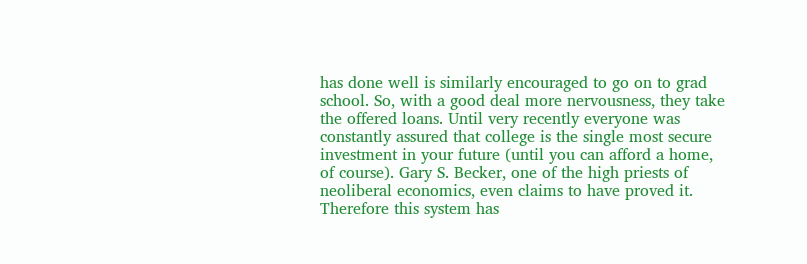has done well is similarly encouraged to go on to grad school. So, with a good deal more nervousness, they take the offered loans. Until very recently everyone was constantly assured that college is the single most secure investment in your future (until you can afford a home, of course). Gary S. Becker, one of the high priests of neoliberal economics, even claims to have proved it. Therefore this system has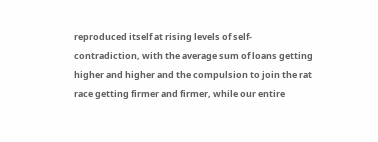reproduced itself at rising levels of self-contradiction, with the average sum of loans getting higher and higher and the compulsion to join the rat race getting firmer and firmer, while our entire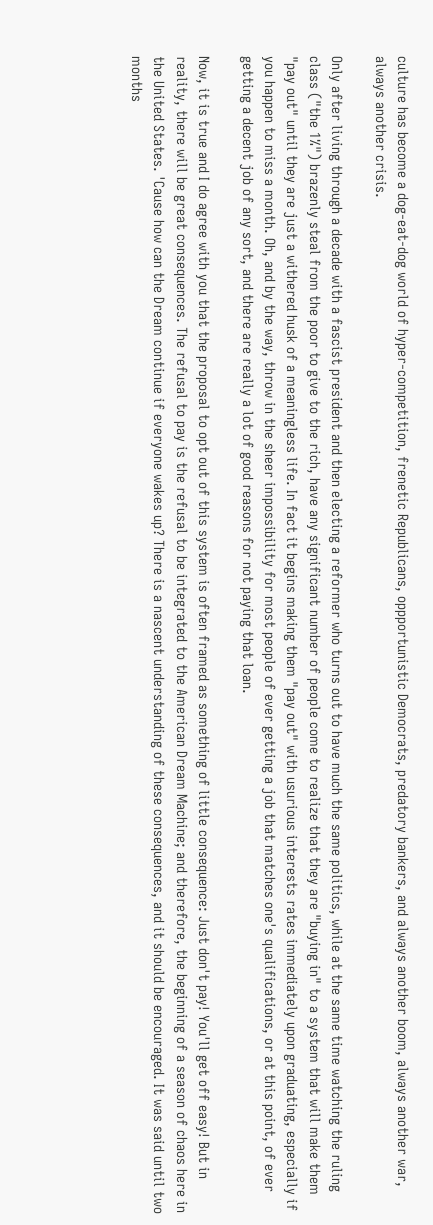culture has become a dog-eat-dog world of hyper-competition, frenetic Republicans, oppportunistic Democrats, predatory bankers, and always another boom, always another war, always another crisis.

Only after living through a decade with a fascist president and then electing a reformer who turns out to have much the same politics, while at the same time watching the ruling class ("the 1%") brazenly steal from the poor to give to the rich, have any significant number of people come to realize that they are "buying in" to a system that will make them "pay out" until they are just a withered husk of a meaningless life. In fact it begins making them "pay out" with usurious interests rates immediately upon graduating, especially if you happen to miss a month. Oh, and by the way, throw in the sheer impossibility for most people of ever getting a job that matches one's qualifications, or at this point, of ever getting a decent job of any sort, and there are really a lot of good reasons for not paying that loan.

Now, it is true and I do agree with you that the proposal to opt out of this system is often framed as something of little consequence: Just don't pay! You'll get off easy! But in reality, there will be great consequences. The refusal to pay is the refusal to be integrated to the American Dream Machine; and therefore, the beginning of a season of chaos here in the United States. 'Cause how can the Dream continue if everyone wakes up? There is a nascent understanding of these consequences, and it should be encouraged. It was said until two months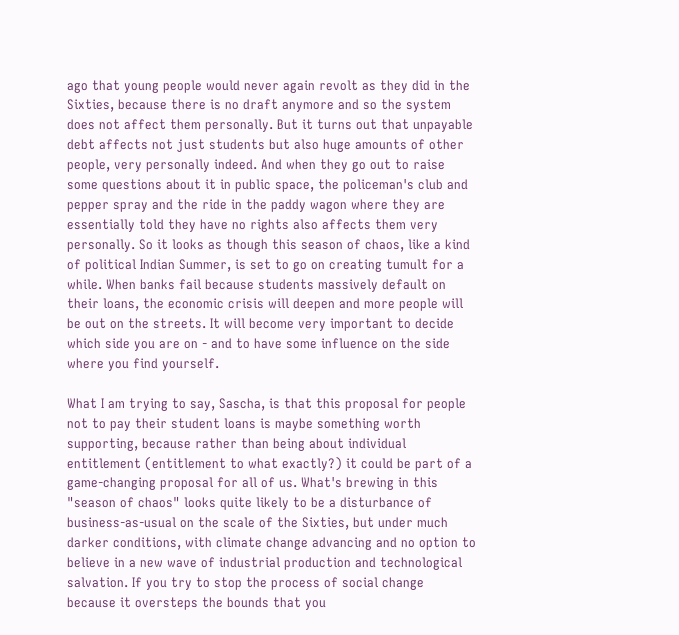ago that young people would never again revolt as they did in the Sixties, because there is no draft anymore and so the system does not affect them personally. But it turns out that unpayable debt affects not just students but also huge amounts of other people, very personally indeed. And when they go out to raise some questions about it in public space, the policeman's club and pepper spray and the ride in the paddy wagon where they are essentially told they have no rights also affects them very personally. So it looks as though this season of chaos, like a kind of political Indian Summer, is set to go on creating tumult for a while. When banks fail because students massively default on their loans, the economic crisis will deepen and more people will be out on the streets. It will become very important to decide which side you are on - and to have some influence on the side where you find yourself.

What I am trying to say, Sascha, is that this proposal for people not to pay their student loans is maybe something worth supporting, because rather than being about individual entitlement (entitlement to what exactly?) it could be part of a game-changing proposal for all of us. What's brewing in this "season of chaos" looks quite likely to be a disturbance of business-as-usual on the scale of the Sixties, but under much darker conditions, with climate change advancing and no option to believe in a new wave of industrial production and technological salvation. If you try to stop the process of social change because it oversteps the bounds that you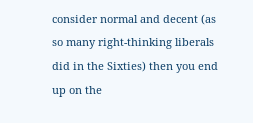consider normal and decent (as so many right-thinking liberals did in the Sixties) then you end up on the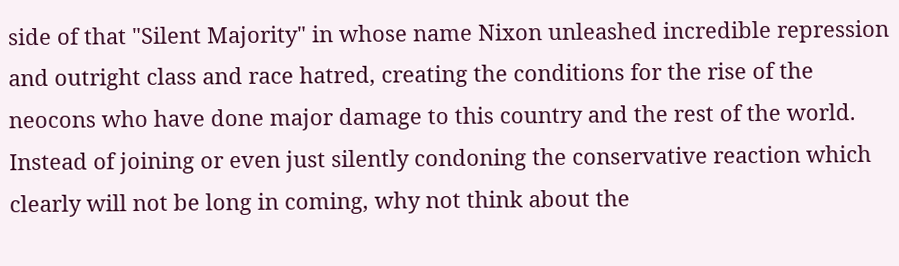side of that "Silent Majority" in whose name Nixon unleashed incredible repression and outright class and race hatred, creating the conditions for the rise of the neocons who have done major damage to this country and the rest of the world. Instead of joining or even just silently condoning the conservative reaction which clearly will not be long in coming, why not think about the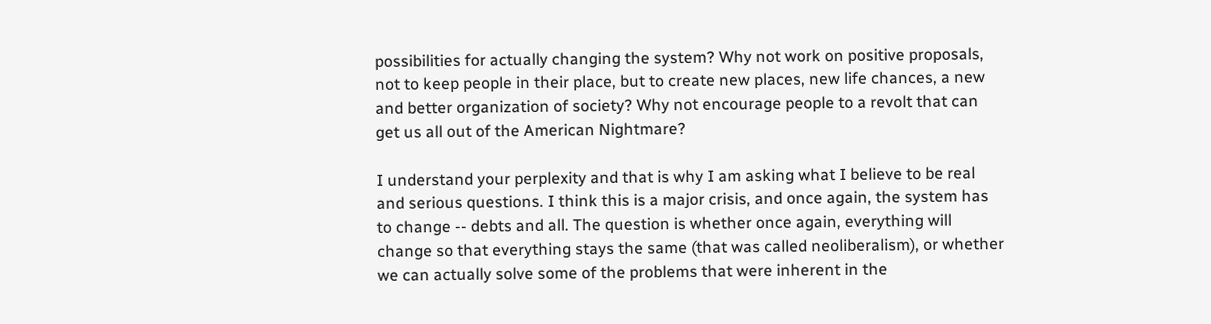possibilities for actually changing the system? Why not work on positive proposals, not to keep people in their place, but to create new places, new life chances, a new and better organization of society? Why not encourage people to a revolt that can get us all out of the American Nightmare?

I understand your perplexity and that is why I am asking what I believe to be real and serious questions. I think this is a major crisis, and once again, the system has to change -- debts and all. The question is whether once again, everything will change so that everything stays the same (that was called neoliberalism), or whether we can actually solve some of the problems that were inherent in the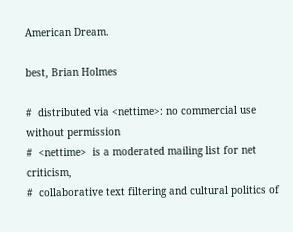American Dream.

best, Brian Holmes

#  distributed via <nettime>: no commercial use without permission
#  <nettime>  is a moderated mailing list for net criticism,
#  collaborative text filtering and cultural politics of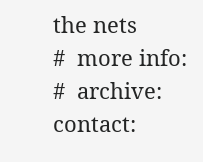the nets
#  more info:
#  archive: contact: